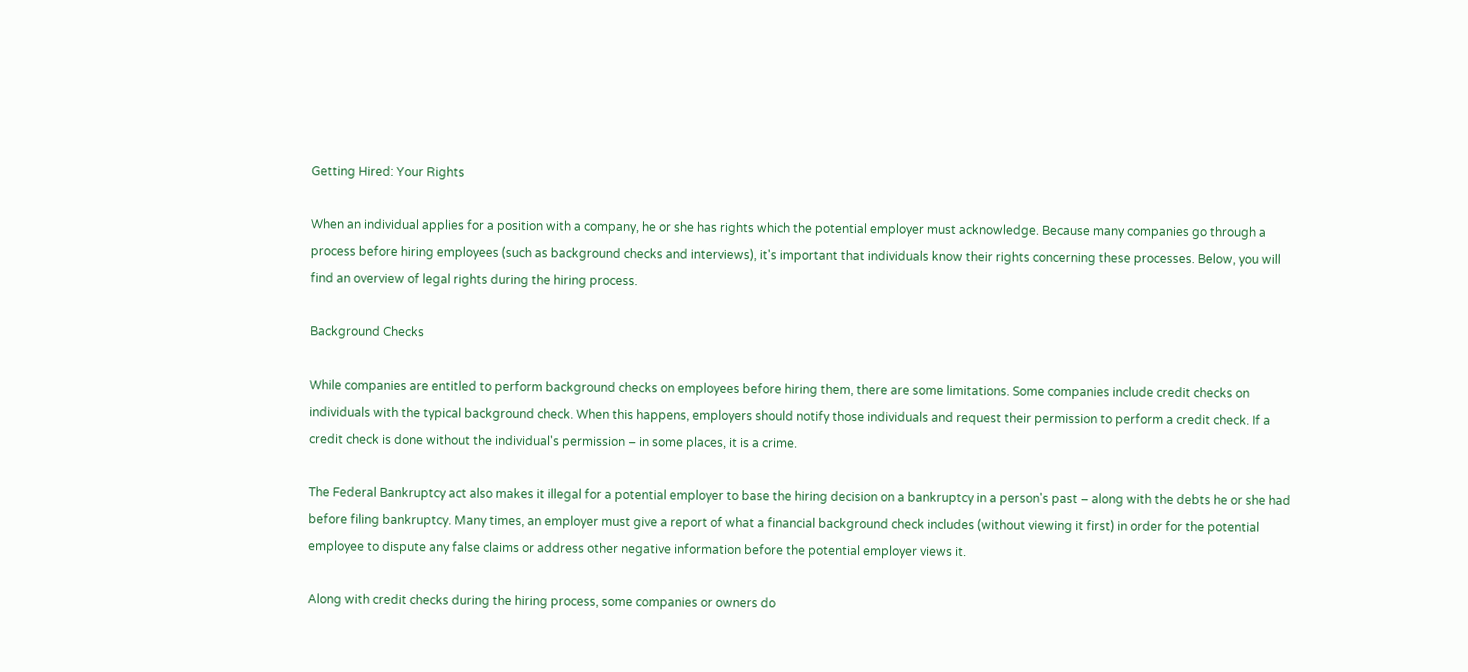Getting Hired: Your Rights

When an individual applies for a position with a company, he or she has rights which the potential employer must acknowledge. Because many companies go through a process before hiring employees (such as background checks and interviews), it's important that individuals know their rights concerning these processes. Below, you will find an overview of legal rights during the hiring process.

Background Checks

While companies are entitled to perform background checks on employees before hiring them, there are some limitations. Some companies include credit checks on individuals with the typical background check. When this happens, employers should notify those individuals and request their permission to perform a credit check. If a credit check is done without the individual's permission – in some places, it is a crime.

The Federal Bankruptcy act also makes it illegal for a potential employer to base the hiring decision on a bankruptcy in a person's past – along with the debts he or she had before filing bankruptcy. Many times, an employer must give a report of what a financial background check includes (without viewing it first) in order for the potential employee to dispute any false claims or address other negative information before the potential employer views it.

Along with credit checks during the hiring process, some companies or owners do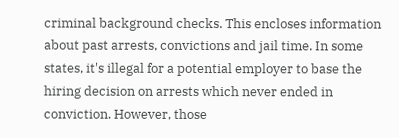criminal background checks. This encloses information about past arrests, convictions and jail time. In some states, it's illegal for a potential employer to base the hiring decision on arrests which never ended in conviction. However, those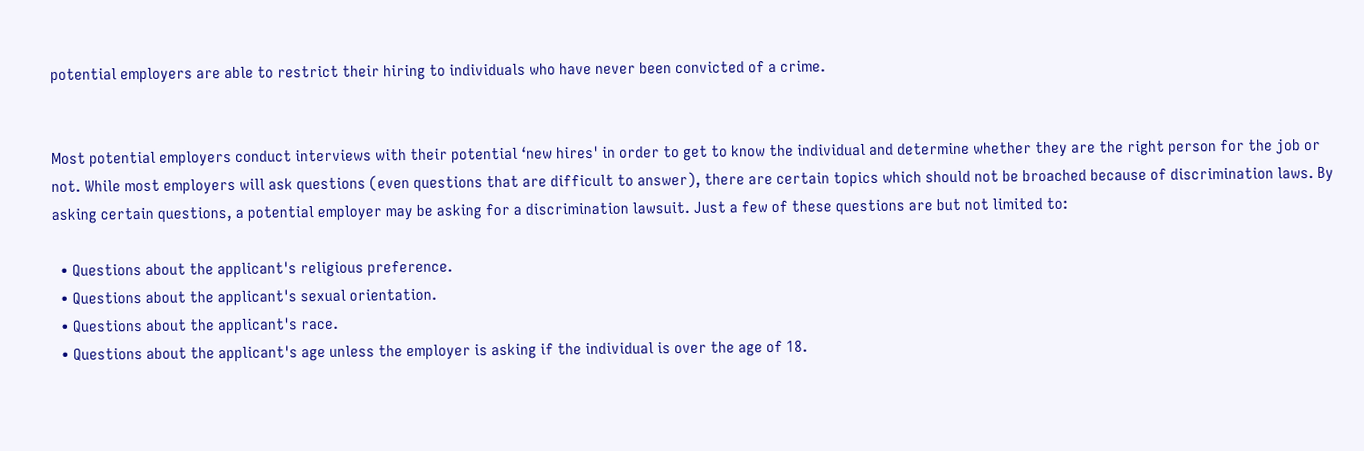potential employers are able to restrict their hiring to individuals who have never been convicted of a crime.


Most potential employers conduct interviews with their potential ‘new hires' in order to get to know the individual and determine whether they are the right person for the job or not. While most employers will ask questions (even questions that are difficult to answer), there are certain topics which should not be broached because of discrimination laws. By asking certain questions, a potential employer may be asking for a discrimination lawsuit. Just a few of these questions are but not limited to:

  • Questions about the applicant's religious preference.
  • Questions about the applicant's sexual orientation.
  • Questions about the applicant's race.
  • Questions about the applicant's age unless the employer is asking if the individual is over the age of 18.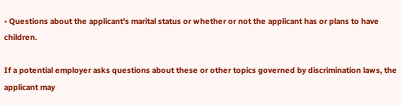• Questions about the applicant's marital status or whether or not the applicant has or plans to have children.

If a potential employer asks questions about these or other topics governed by discrimination laws, the applicant may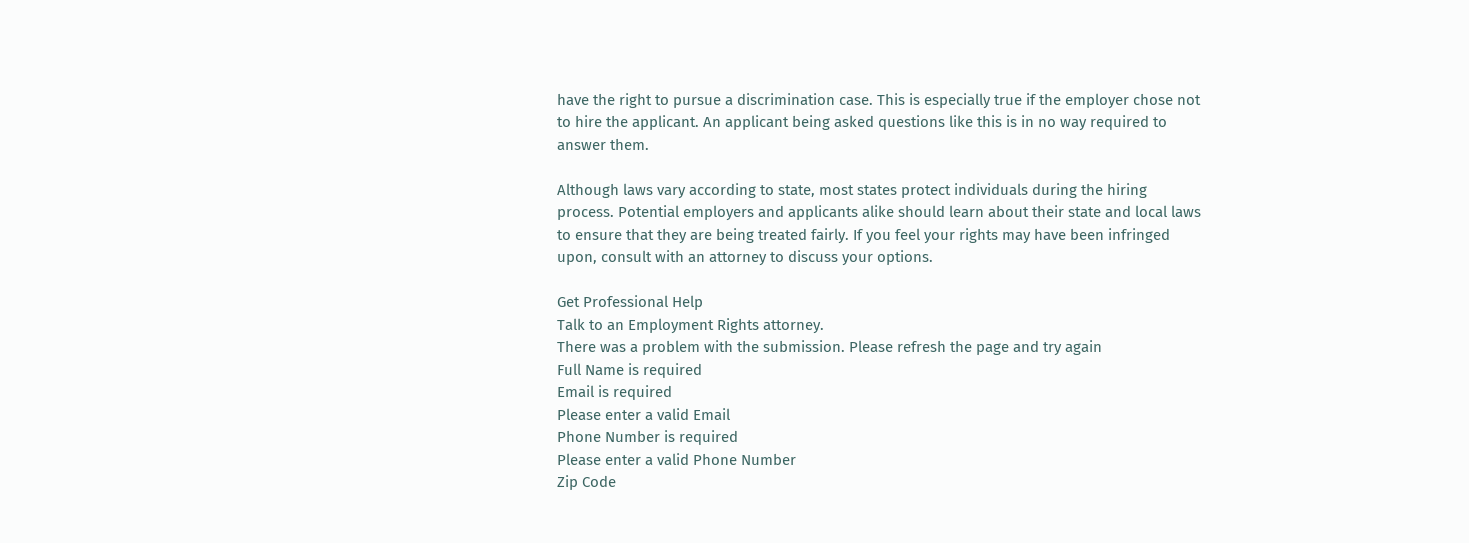have the right to pursue a discrimination case. This is especially true if the employer chose not to hire the applicant. An applicant being asked questions like this is in no way required to answer them.

Although laws vary according to state, most states protect individuals during the hiring process. Potential employers and applicants alike should learn about their state and local laws to ensure that they are being treated fairly. If you feel your rights may have been infringed upon, consult with an attorney to discuss your options.

Get Professional Help
Talk to an Employment Rights attorney.
There was a problem with the submission. Please refresh the page and try again
Full Name is required
Email is required
Please enter a valid Email
Phone Number is required
Please enter a valid Phone Number
Zip Code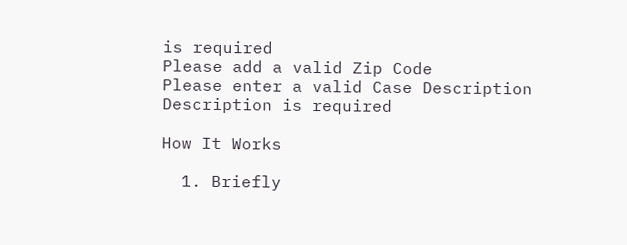is required
Please add a valid Zip Code
Please enter a valid Case Description
Description is required

How It Works

  1. Briefly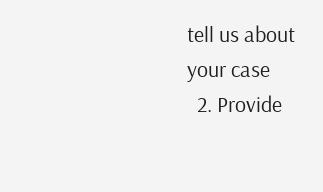tell us about your case
  2. Provide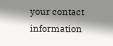your contact information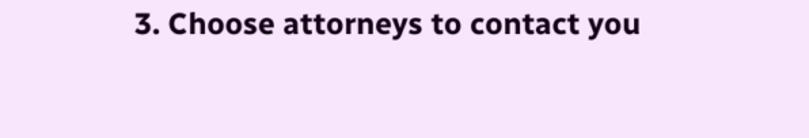3. Choose attorneys to contact you